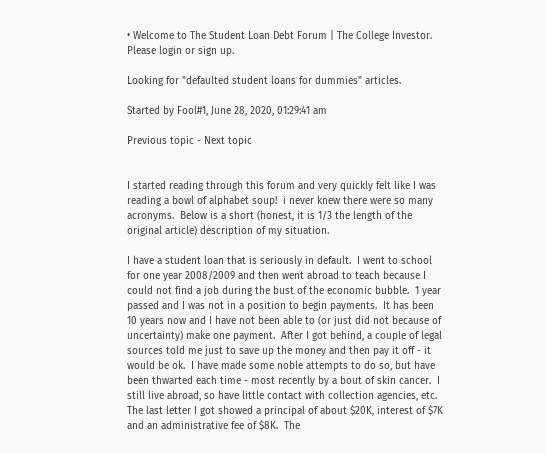• Welcome to The Student Loan Debt Forum | The College Investor. Please login or sign up.

Looking for "defaulted student loans for dummies" articles.

Started by Fool#1, June 28, 2020, 01:29:41 am

Previous topic - Next topic


I started reading through this forum and very quickly felt like I was reading a bowl of alphabet soup!  i never knew there were so many acronyms.  Below is a short (honest, it is 1/3 the length of the original article) description of my situation.

I have a student loan that is seriously in default.  I went to school for one year 2008/2009 and then went abroad to teach because I could not find a job during the bust of the economic bubble.  1 year passed and I was not in a position to begin payments.  It has been 10 years now and I have not been able to (or just did not because of uncertainty) make one payment.  After I got behind, a couple of legal sources told me just to save up the money and then pay it off - it would be ok.  I have made some noble attempts to do so, but have been thwarted each time - most recently by a bout of skin cancer.  I still live abroad, so have little contact with collection agencies, etc.  The last letter I got showed a principal of about $20K, interest of $7K and an administrative fee of $8K.  The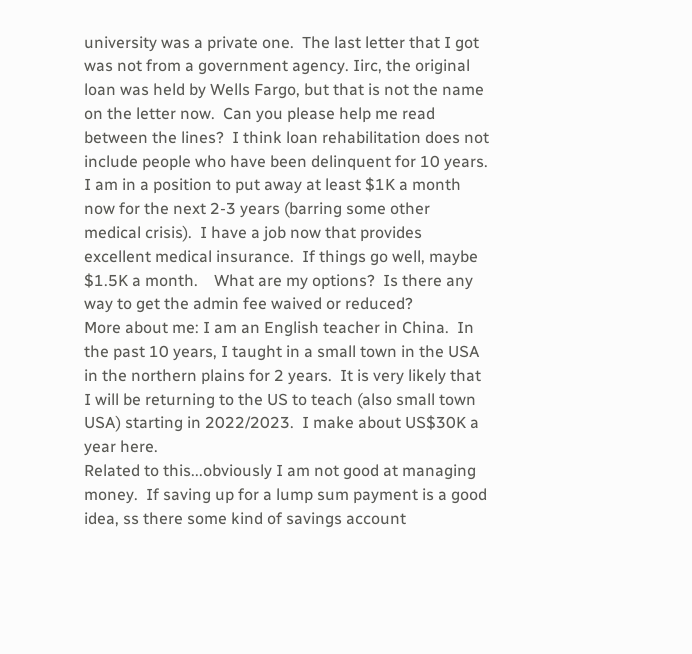university was a private one.  The last letter that I got was not from a government agency. Iirc, the original loan was held by Wells Fargo, but that is not the name on the letter now.  Can you please help me read between the lines?  I think loan rehabilitation does not include people who have been delinquent for 10 years.
I am in a position to put away at least $1K a month now for the next 2-3 years (barring some other medical crisis).  I have a job now that provides excellent medical insurance.  If things go well, maybe $1.5K a month.    What are my options?  Is there any way to get the admin fee waived or reduced?
More about me: I am an English teacher in China.  In the past 10 years, I taught in a small town in the USA in the northern plains for 2 years.  It is very likely that I will be returning to the US to teach (also small town USA) starting in 2022/2023.  I make about US$30K a year here.
Related to this...obviously I am not good at managing money.  If saving up for a lump sum payment is a good idea, ss there some kind of savings account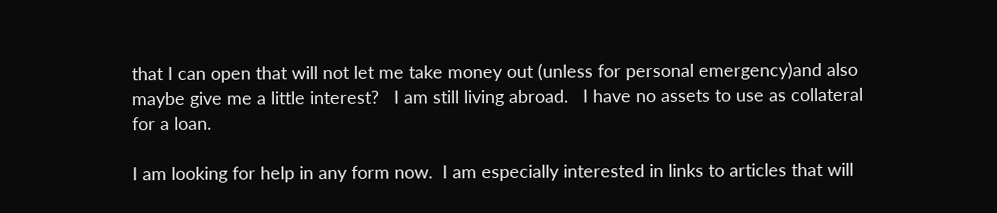that I can open that will not let me take money out (unless for personal emergency)and also maybe give me a little interest?   I am still living abroad.   I have no assets to use as collateral for a loan.

I am looking for help in any form now.  I am especially interested in links to articles that will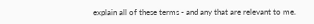explain all of these terms - and any that are relevant to me.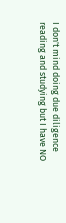I don't mind doing due diligence reading and studying but I have NO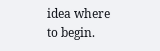idea where to begin.